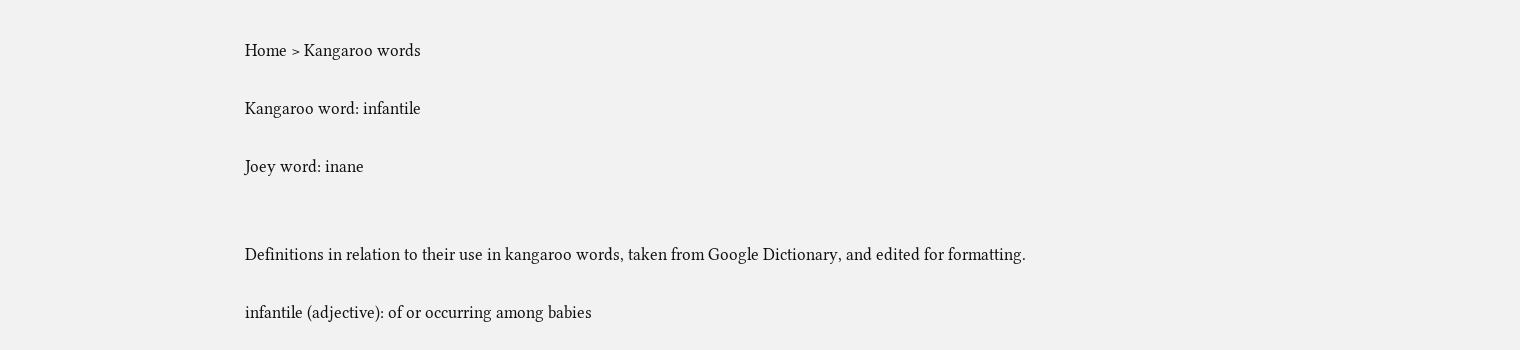Home > Kangaroo words

Kangaroo word: infantile

Joey word: inane


Definitions in relation to their use in kangaroo words, taken from Google Dictionary, and edited for formatting.

infantile (adjective): of or occurring among babies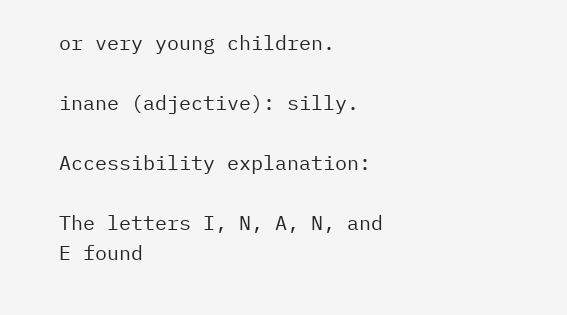or very young children.

inane (adjective): silly.

Accessibility explanation:

The letters I, N, A, N, and E found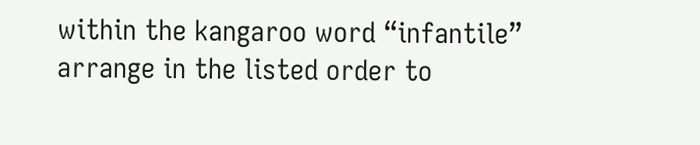within the kangaroo word “infantile” arrange in the listed order to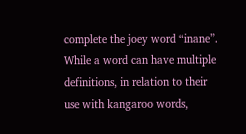complete the joey word “inane”. While a word can have multiple definitions, in relation to their use with kangaroo words,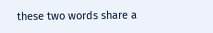these two words share a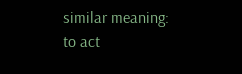similar meaning: to act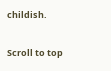childish.

Scroll to top